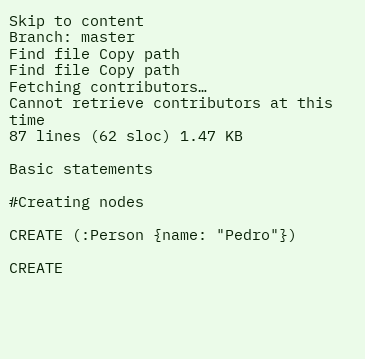Skip to content
Branch: master
Find file Copy path
Find file Copy path
Fetching contributors…
Cannot retrieve contributors at this time
87 lines (62 sloc) 1.47 KB

Basic statements

#Creating nodes

CREATE (:Person {name: "Pedro"})

CREATE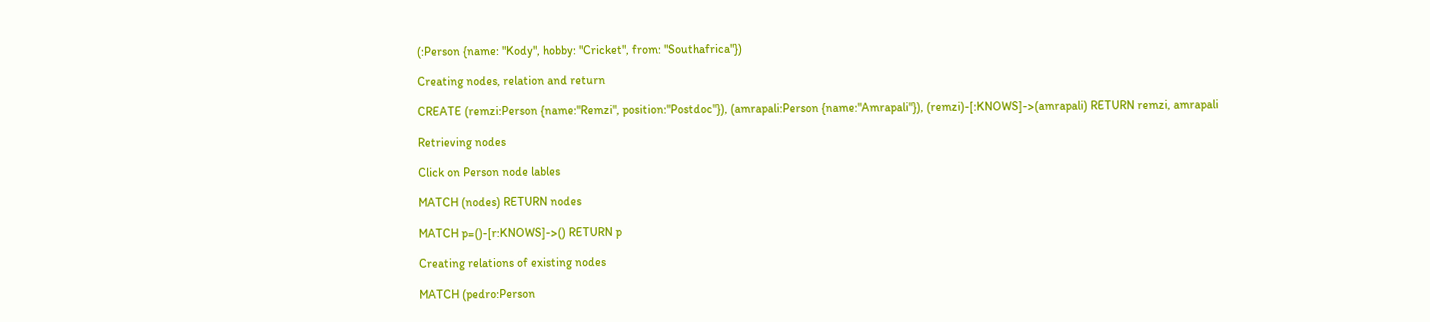(:Person {name: "Kody", hobby: "Cricket", from: "Southafrica"})

Creating nodes, relation and return

CREATE (remzi:Person {name:"Remzi", position:"Postdoc"}), (amrapali:Person {name:"Amrapali"}), (remzi)-[:KNOWS]->(amrapali) RETURN remzi, amrapali

Retrieving nodes

Click on Person node lables

MATCH (nodes) RETURN nodes

MATCH p=()-[r:KNOWS]->() RETURN p

Creating relations of existing nodes

MATCH (pedro:Person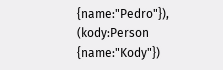{name:"Pedro"}), (kody:Person {name:"Kody"})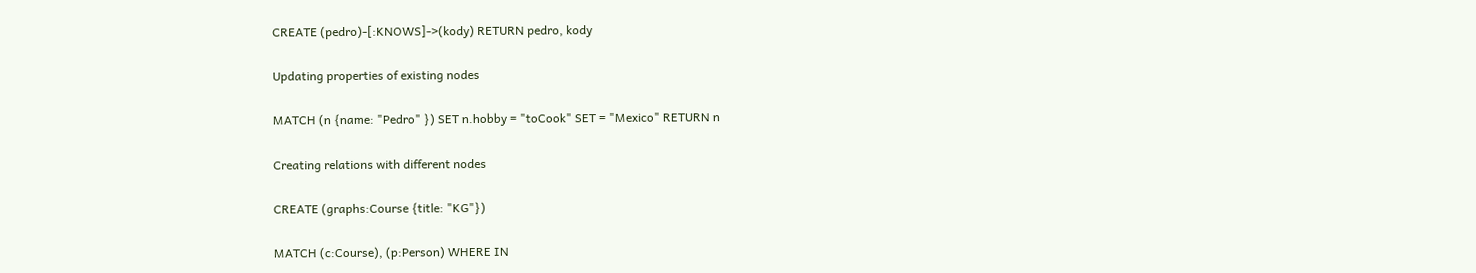CREATE (pedro)-[:KNOWS]->(kody) RETURN pedro, kody

Updating properties of existing nodes

MATCH (n {name: "Pedro" }) SET n.hobby = "toCook" SET = "Mexico" RETURN n

Creating relations with different nodes

CREATE (graphs:Course {title: "KG"})

MATCH (c:Course), (p:Person) WHERE IN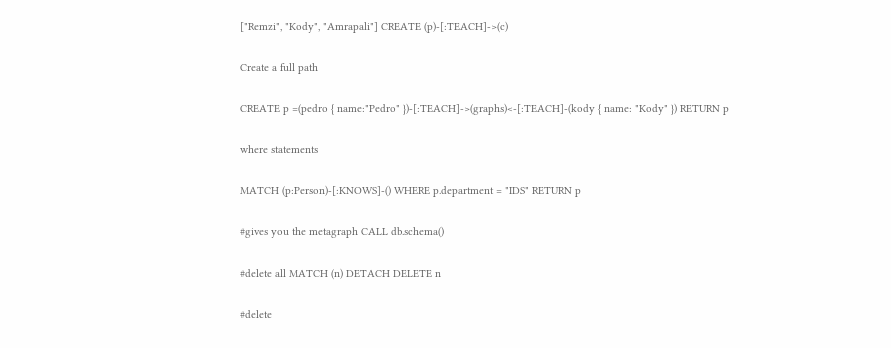["Remzi", "Kody", "Amrapali"] CREATE (p)-[:TEACH]->(c)

Create a full path

CREATE p =(pedro { name:"Pedro" })-[:TEACH]->(graphs)<-[:TEACH]-(kody { name: "Kody" }) RETURN p

where statements

MATCH (p:Person)-[:KNOWS]-() WHERE p.department = "IDS" RETURN p

#gives you the metagraph CALL db.schema()

#delete all MATCH (n) DETACH DELETE n

#delete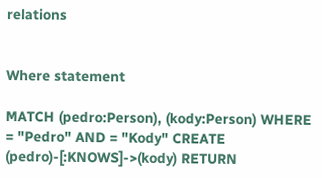relations


Where statement

MATCH (pedro:Person), (kody:Person) WHERE = "Pedro" AND = "Kody" CREATE (pedro)-[:KNOWS]->(kody) RETURN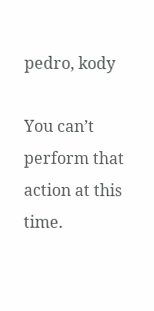pedro, kody

You can’t perform that action at this time.